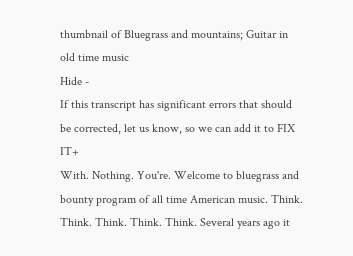thumbnail of Bluegrass and mountains; Guitar in old time music
Hide -
If this transcript has significant errors that should be corrected, let us know, so we can add it to FIX IT+
With. Nothing. You're. Welcome to bluegrass and bounty program of all time American music. Think. Think. Think. Think. Think. Several years ago it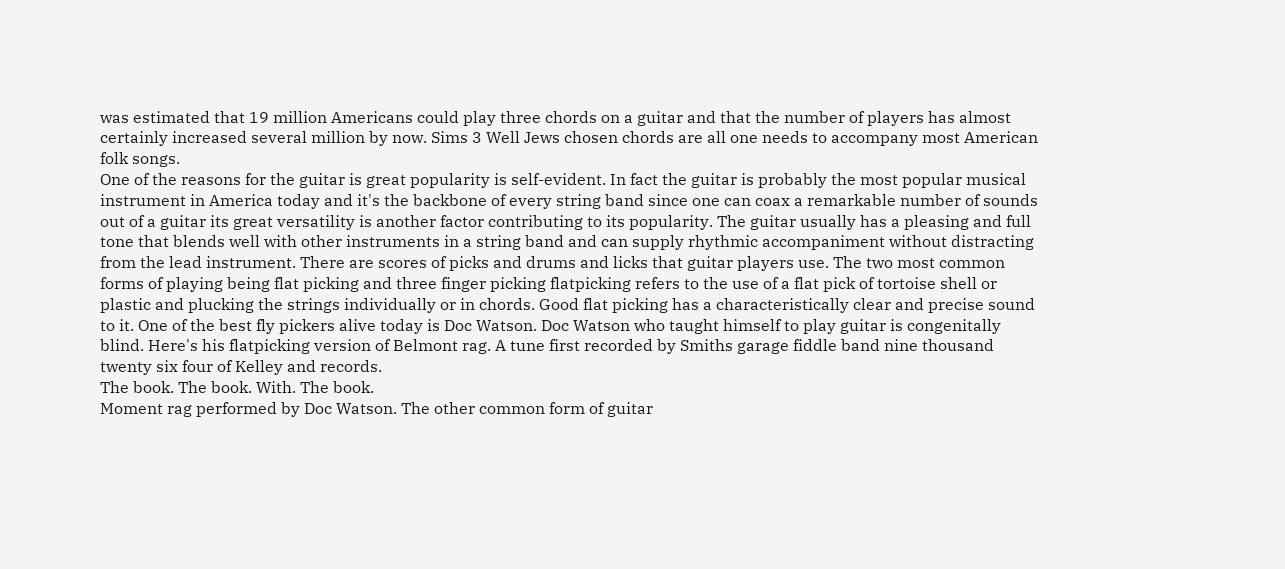was estimated that 19 million Americans could play three chords on a guitar and that the number of players has almost certainly increased several million by now. Sims 3 Well Jews chosen chords are all one needs to accompany most American folk songs.
One of the reasons for the guitar is great popularity is self-evident. In fact the guitar is probably the most popular musical instrument in America today and it's the backbone of every string band since one can coax a remarkable number of sounds out of a guitar its great versatility is another factor contributing to its popularity. The guitar usually has a pleasing and full tone that blends well with other instruments in a string band and can supply rhythmic accompaniment without distracting from the lead instrument. There are scores of picks and drums and licks that guitar players use. The two most common forms of playing being flat picking and three finger picking flatpicking refers to the use of a flat pick of tortoise shell or plastic and plucking the strings individually or in chords. Good flat picking has a characteristically clear and precise sound to it. One of the best fly pickers alive today is Doc Watson. Doc Watson who taught himself to play guitar is congenitally blind. Here's his flatpicking version of Belmont rag. A tune first recorded by Smiths garage fiddle band nine thousand twenty six four of Kelley and records.
The book. The book. With. The book.
Moment rag performed by Doc Watson. The other common form of guitar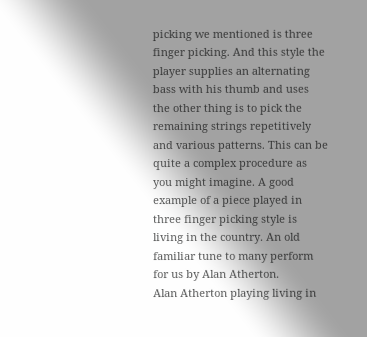picking we mentioned is three finger picking. And this style the player supplies an alternating bass with his thumb and uses the other thing is to pick the remaining strings repetitively and various patterns. This can be quite a complex procedure as you might imagine. A good example of a piece played in three finger picking style is living in the country. An old familiar tune to many perform for us by Alan Atherton.
Alan Atherton playing living in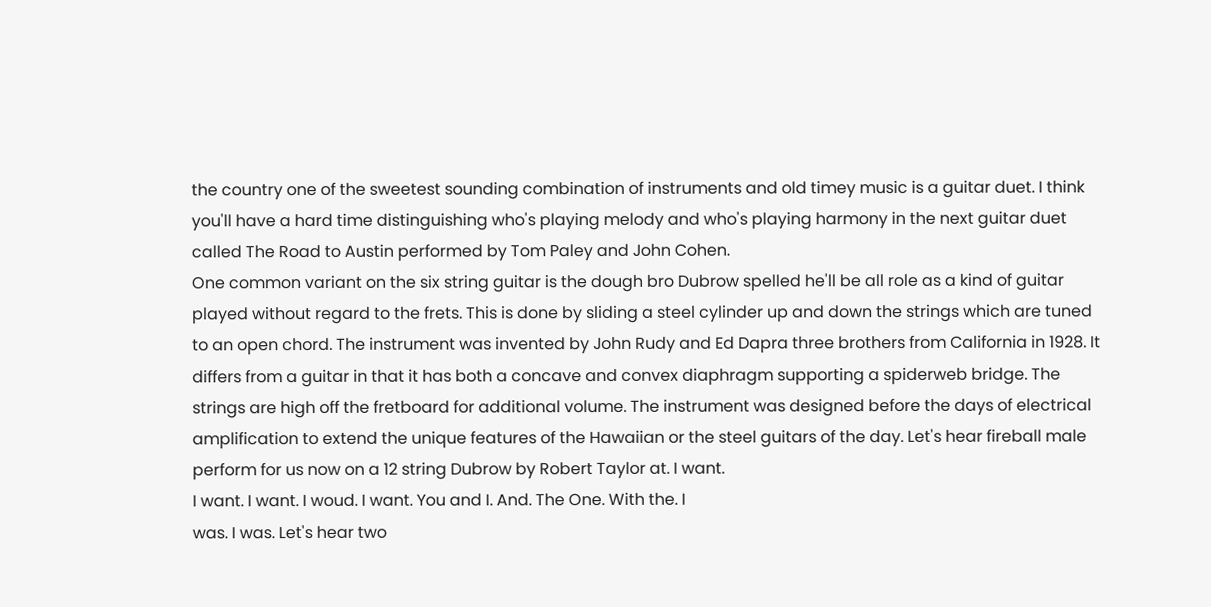the country one of the sweetest sounding combination of instruments and old timey music is a guitar duet. I think you'll have a hard time distinguishing who's playing melody and who's playing harmony in the next guitar duet called The Road to Austin performed by Tom Paley and John Cohen.
One common variant on the six string guitar is the dough bro Dubrow spelled he'll be all role as a kind of guitar played without regard to the frets. This is done by sliding a steel cylinder up and down the strings which are tuned to an open chord. The instrument was invented by John Rudy and Ed Dapra three brothers from California in 1928. It differs from a guitar in that it has both a concave and convex diaphragm supporting a spiderweb bridge. The strings are high off the fretboard for additional volume. The instrument was designed before the days of electrical amplification to extend the unique features of the Hawaiian or the steel guitars of the day. Let's hear fireball male perform for us now on a 12 string Dubrow by Robert Taylor at. I want.
I want. I want. I woud. I want. You and I. And. The One. With the. I
was. I was. Let's hear two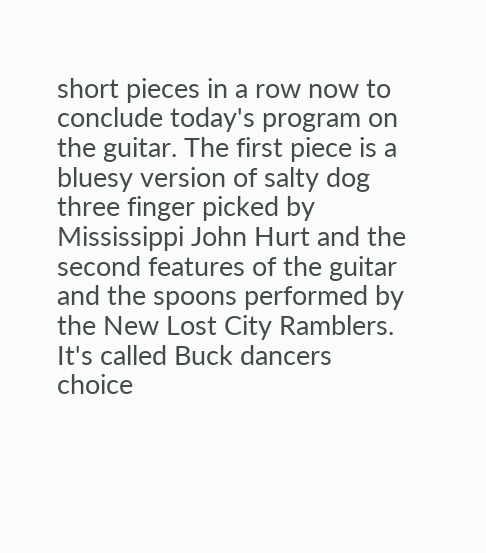short pieces in a row now to conclude today's program on the guitar. The first piece is a bluesy version of salty dog three finger picked by Mississippi John Hurt and the second features of the guitar and the spoons performed by the New Lost City Ramblers. It's called Buck dancers choice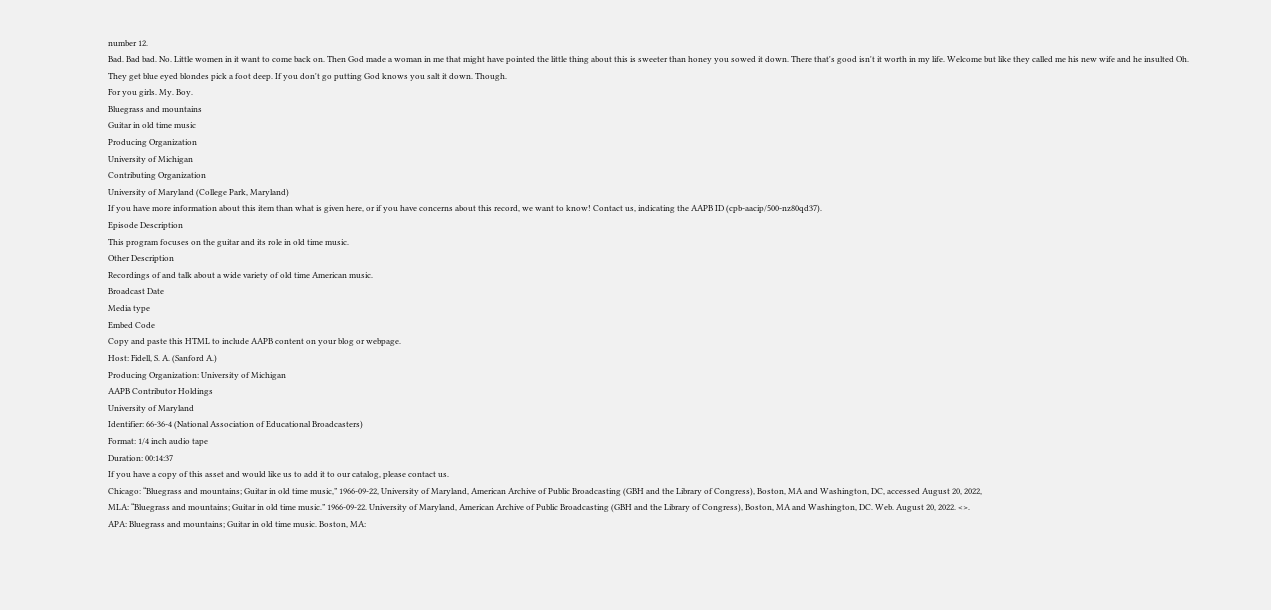number 12.
Bad. Bad bad. No. Little women in it want to come back on. Then God made a woman in me that might have pointed the little thing about this is sweeter than honey you sowed it down. There that's good isn't it worth in my life. Welcome but like they called me his new wife and he insulted Oh.
They get blue eyed blondes pick a foot deep. If you don't go putting God knows you salt it down. Though.
For you girls. My. Boy.
Bluegrass and mountains
Guitar in old time music
Producing Organization
University of Michigan
Contributing Organization
University of Maryland (College Park, Maryland)
If you have more information about this item than what is given here, or if you have concerns about this record, we want to know! Contact us, indicating the AAPB ID (cpb-aacip/500-nz80qd37).
Episode Description
This program focuses on the guitar and its role in old time music.
Other Description
Recordings of and talk about a wide variety of old time American music.
Broadcast Date
Media type
Embed Code
Copy and paste this HTML to include AAPB content on your blog or webpage.
Host: Fidell, S. A. (Sanford A.)
Producing Organization: University of Michigan
AAPB Contributor Holdings
University of Maryland
Identifier: 66-36-4 (National Association of Educational Broadcasters)
Format: 1/4 inch audio tape
Duration: 00:14:37
If you have a copy of this asset and would like us to add it to our catalog, please contact us.
Chicago: “Bluegrass and mountains; Guitar in old time music,” 1966-09-22, University of Maryland, American Archive of Public Broadcasting (GBH and the Library of Congress), Boston, MA and Washington, DC, accessed August 20, 2022,
MLA: “Bluegrass and mountains; Guitar in old time music.” 1966-09-22. University of Maryland, American Archive of Public Broadcasting (GBH and the Library of Congress), Boston, MA and Washington, DC. Web. August 20, 2022. <>.
APA: Bluegrass and mountains; Guitar in old time music. Boston, MA: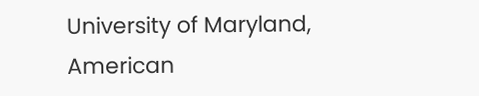University of Maryland, American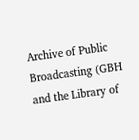Archive of Public Broadcasting (GBH and the Library of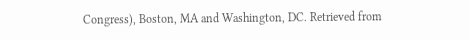Congress), Boston, MA and Washington, DC. Retrieved from